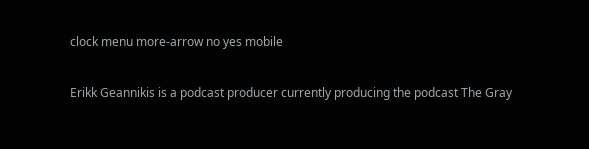clock menu more-arrow no yes mobile

Erikk Geannikis is a podcast producer currently producing the podcast The Gray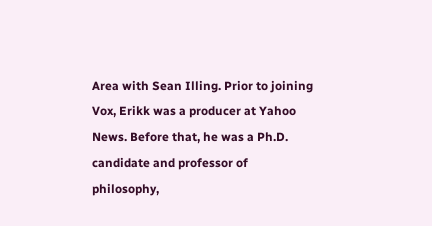Area with Sean Illing. Prior to joining Vox, Erikk was a producer at Yahoo News. Before that, he was a Ph.D. candidate and professor of philosophy,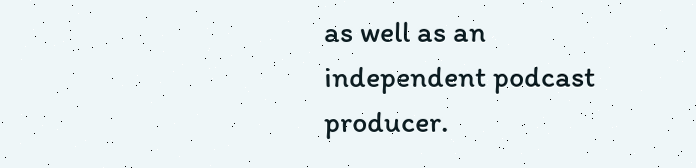as well as an independent podcast producer.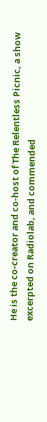He is the co-creator and co-host of The Relentless Picnic, a show excerpted on Radiolab, and commended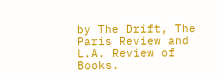by The Drift, The Paris Review and L.A. Review of Books.